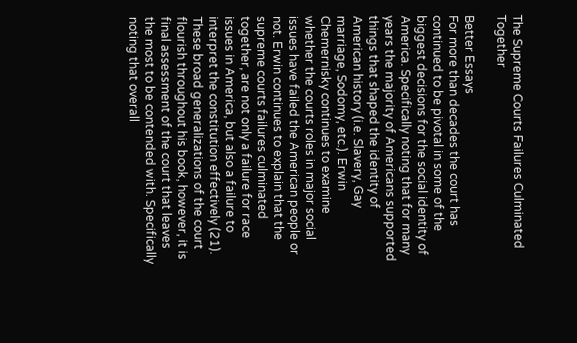The Supreme Courts Failures Culminated Together

Better Essays
For more than decades the court has continued to be pivotal in some of the biggest decisions for the social identity of America. Specifically noting that for many years the majority of Americans supported things that shaped the identity of American history (i.e. Slavery, Gay marriage, Sodomy, etc.). Erwin Chemernisky continues to examine whether the courts roles in major social issues have failed the American people or not. Erwin continues to explain that the supreme courts failures culminated together, are not only a failure for race issues in America, but also a failure to interpret the constitution effectively (21). These broad generalizations of the court flourish throughout his book, however, it is final assessment of the court that leaves the most to be contended with. Specifically noting that overall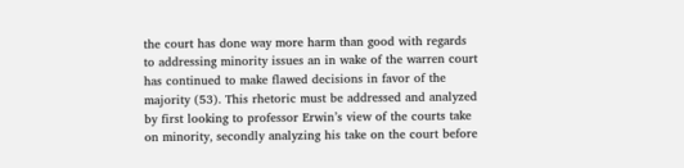the court has done way more harm than good with regards to addressing minority issues an in wake of the warren court has continued to make flawed decisions in favor of the majority (53). This rhetoric must be addressed and analyzed by first looking to professor Erwin’s view of the courts take on minority, secondly analyzing his take on the court before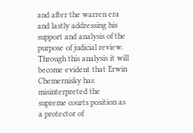and after the warren era and lastly addressing his support and analysis of the purpose of judicial review. Through this analysis it will become evident that Erwin Chemernisky has misinterpreted the supreme courts position as a protector of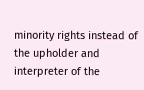minority rights instead of the upholder and interpreter of the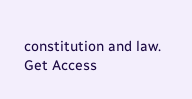constitution and law.
Get Access